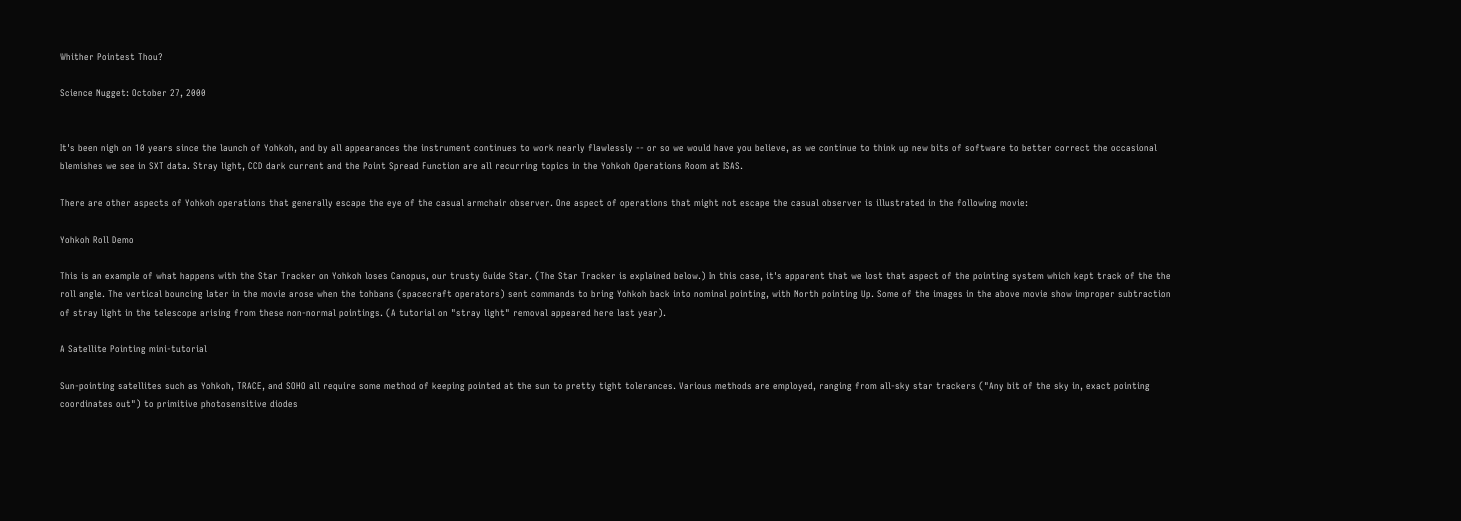Whither Pointest Thou?

Science Nugget: October 27, 2000


It's been nigh on 10 years since the launch of Yohkoh, and by all appearances the instrument continues to work nearly flawlessly -- or so we would have you believe, as we continue to think up new bits of software to better correct the occasional blemishes we see in SXT data. Stray light, CCD dark current and the Point Spread Function are all recurring topics in the Yohkoh Operations Room at ISAS.

There are other aspects of Yohkoh operations that generally escape the eye of the casual armchair observer. One aspect of operations that might not escape the casual observer is illustrated in the following movie:

Yohkoh Roll Demo

This is an example of what happens with the Star Tracker on Yohkoh loses Canopus, our trusty Guide Star. (The Star Tracker is explained below.) In this case, it's apparent that we lost that aspect of the pointing system which kept track of the the roll angle. The vertical bouncing later in the movie arose when the tohbans (spacecraft operators) sent commands to bring Yohkoh back into nominal pointing, with North pointing Up. Some of the images in the above movie show improper subtraction of stray light in the telescope arising from these non-normal pointings. (A tutorial on "stray light" removal appeared here last year).

A Satellite Pointing mini-tutorial

Sun-pointing satellites such as Yohkoh, TRACE, and SOHO all require some method of keeping pointed at the sun to pretty tight tolerances. Various methods are employed, ranging from all-sky star trackers ("Any bit of the sky in, exact pointing coordinates out") to primitive photosensitive diodes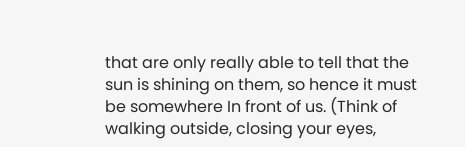that are only really able to tell that the sun is shining on them, so hence it must be somewhere In front of us. (Think of walking outside, closing your eyes,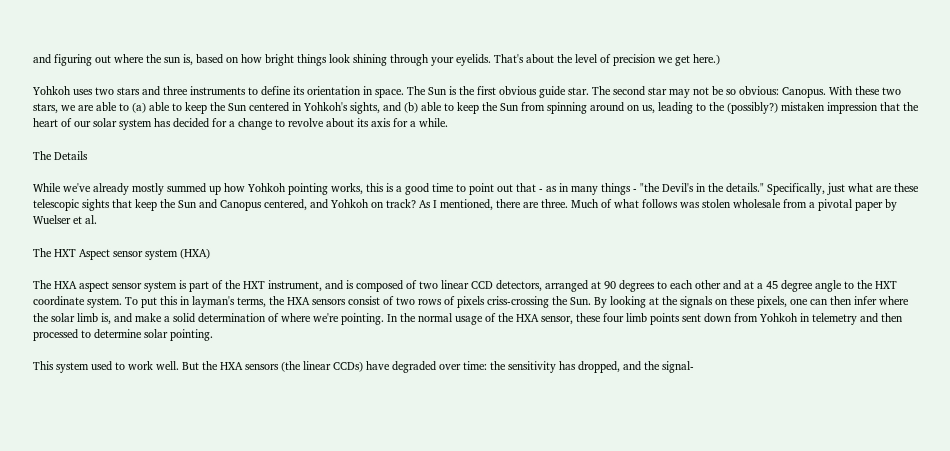and figuring out where the sun is, based on how bright things look shining through your eyelids. That's about the level of precision we get here.)

Yohkoh uses two stars and three instruments to define its orientation in space. The Sun is the first obvious guide star. The second star may not be so obvious: Canopus. With these two stars, we are able to (a) able to keep the Sun centered in Yohkoh's sights, and (b) able to keep the Sun from spinning around on us, leading to the (possibly?) mistaken impression that the heart of our solar system has decided for a change to revolve about its axis for a while.

The Details

While we've already mostly summed up how Yohkoh pointing works, this is a good time to point out that - as in many things - "the Devil's in the details." Specifically, just what are these telescopic sights that keep the Sun and Canopus centered, and Yohkoh on track? As I mentioned, there are three. Much of what follows was stolen wholesale from a pivotal paper by Wuelser et al.

The HXT Aspect sensor system (HXA)

The HXA aspect sensor system is part of the HXT instrument, and is composed of two linear CCD detectors, arranged at 90 degrees to each other and at a 45 degree angle to the HXT coordinate system. To put this in layman's terms, the HXA sensors consist of two rows of pixels criss-crossing the Sun. By looking at the signals on these pixels, one can then infer where the solar limb is, and make a solid determination of where we're pointing. In the normal usage of the HXA sensor, these four limb points sent down from Yohkoh in telemetry and then processed to determine solar pointing.

This system used to work well. But the HXA sensors (the linear CCDs) have degraded over time: the sensitivity has dropped, and the signal-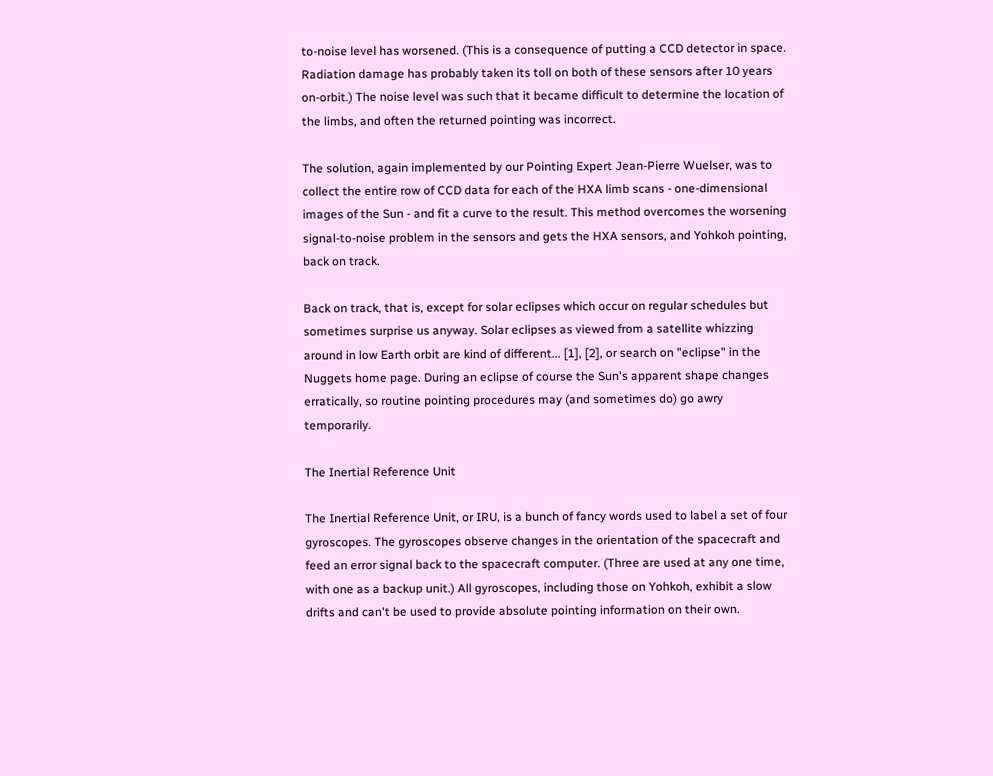to-noise level has worsened. (This is a consequence of putting a CCD detector in space. Radiation damage has probably taken its toll on both of these sensors after 10 years on-orbit.) The noise level was such that it became difficult to determine the location of the limbs, and often the returned pointing was incorrect.

The solution, again implemented by our Pointing Expert Jean-Pierre Wuelser, was to collect the entire row of CCD data for each of the HXA limb scans - one-dimensional images of the Sun - and fit a curve to the result. This method overcomes the worsening signal-to-noise problem in the sensors and gets the HXA sensors, and Yohkoh pointing, back on track.

Back on track, that is, except for solar eclipses which occur on regular schedules but sometimes surprise us anyway. Solar eclipses as viewed from a satellite whizzing around in low Earth orbit are kind of different... [1], [2], or search on "eclipse" in the Nuggets home page. During an eclipse of course the Sun's apparent shape changes erratically, so routine pointing procedures may (and sometimes do) go awry temporarily.

The Inertial Reference Unit

The Inertial Reference Unit, or IRU, is a bunch of fancy words used to label a set of four gyroscopes. The gyroscopes observe changes in the orientation of the spacecraft and feed an error signal back to the spacecraft computer. (Three are used at any one time, with one as a backup unit.) All gyroscopes, including those on Yohkoh, exhibit a slow drifts and can't be used to provide absolute pointing information on their own.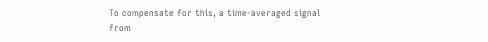To compensate for this, a time-averaged signal from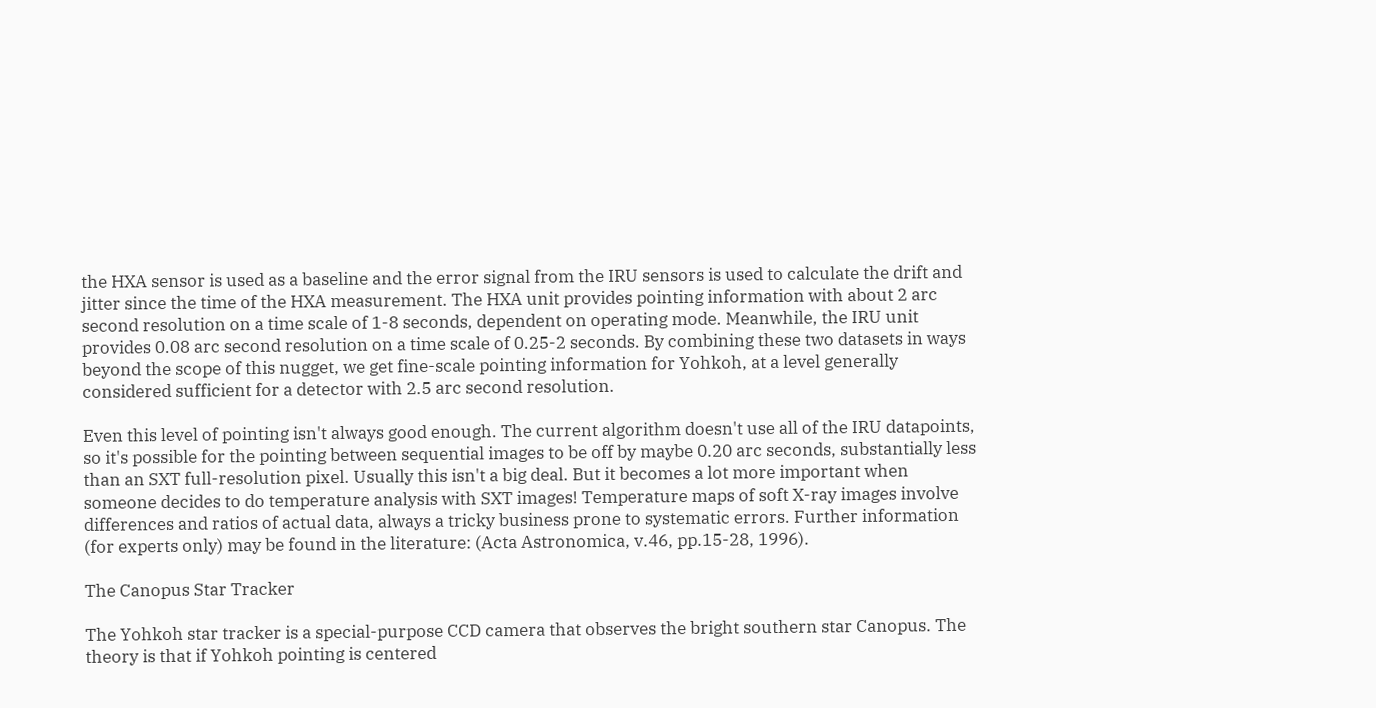the HXA sensor is used as a baseline and the error signal from the IRU sensors is used to calculate the drift and jitter since the time of the HXA measurement. The HXA unit provides pointing information with about 2 arc second resolution on a time scale of 1-8 seconds, dependent on operating mode. Meanwhile, the IRU unit provides 0.08 arc second resolution on a time scale of 0.25-2 seconds. By combining these two datasets in ways beyond the scope of this nugget, we get fine-scale pointing information for Yohkoh, at a level generally considered sufficient for a detector with 2.5 arc second resolution.

Even this level of pointing isn't always good enough. The current algorithm doesn't use all of the IRU datapoints, so it's possible for the pointing between sequential images to be off by maybe 0.20 arc seconds, substantially less than an SXT full-resolution pixel. Usually this isn't a big deal. But it becomes a lot more important when someone decides to do temperature analysis with SXT images! Temperature maps of soft X-ray images involve differences and ratios of actual data, always a tricky business prone to systematic errors. Further information (for experts only) may be found in the literature: (Acta Astronomica, v.46, pp.15-28, 1996).

The Canopus Star Tracker

The Yohkoh star tracker is a special-purpose CCD camera that observes the bright southern star Canopus. The theory is that if Yohkoh pointing is centered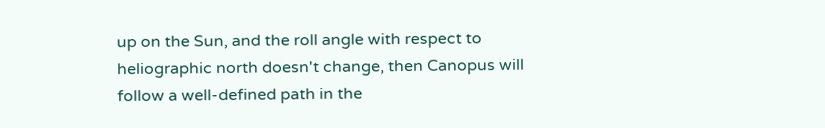up on the Sun, and the roll angle with respect to heliographic north doesn't change, then Canopus will follow a well-defined path in the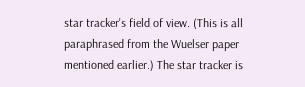star tracker's field of view. (This is all paraphrased from the Wuelser paper mentioned earlier.) The star tracker is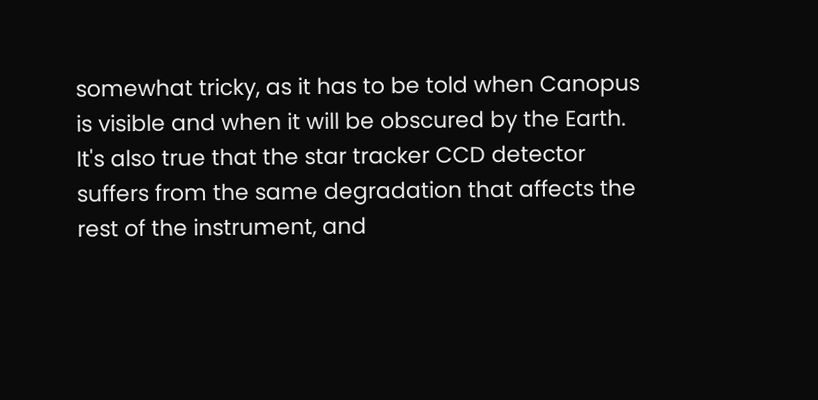somewhat tricky, as it has to be told when Canopus is visible and when it will be obscured by the Earth. It's also true that the star tracker CCD detector suffers from the same degradation that affects the rest of the instrument, and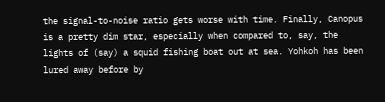the signal-to-noise ratio gets worse with time. Finally, Canopus is a pretty dim star, especially when compared to, say, the lights of (say) a squid fishing boat out at sea. Yohkoh has been lured away before by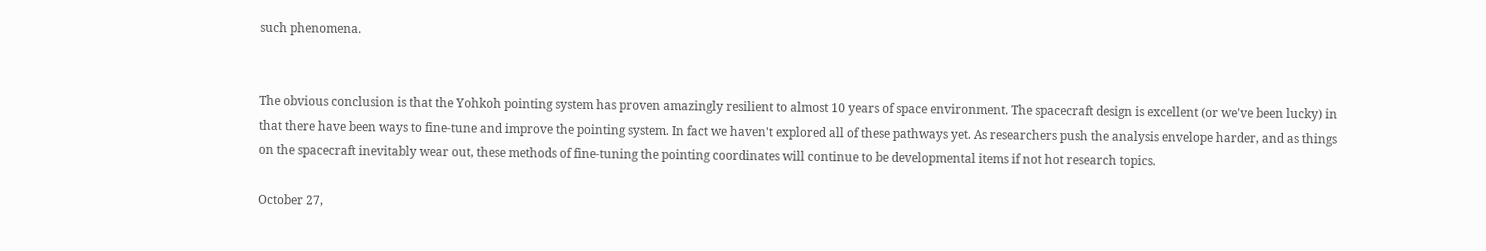such phenomena.


The obvious conclusion is that the Yohkoh pointing system has proven amazingly resilient to almost 10 years of space environment. The spacecraft design is excellent (or we've been lucky) in that there have been ways to fine-tune and improve the pointing system. In fact we haven't explored all of these pathways yet. As researchers push the analysis envelope harder, and as things on the spacecraft inevitably wear out, these methods of fine-tuning the pointing coordinates will continue to be developmental items if not hot research topics.

October 27,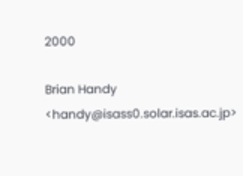2000

Brian Handy <handy@isass0.solar.isas.ac.jp>